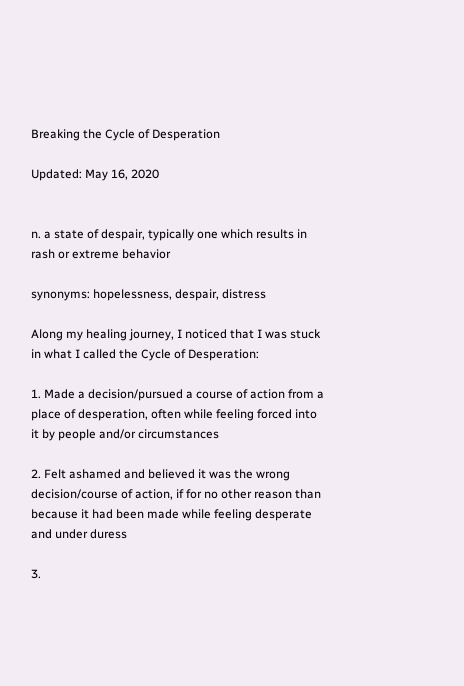Breaking the Cycle of Desperation

Updated: May 16, 2020


n. a state of despair, typically one which results in rash or extreme behavior

synonyms: hopelessness, despair, distress

Along my healing journey, I noticed that I was stuck in what I called the Cycle of Desperation:

1. Made a decision/pursued a course of action from a place of desperation, often while feeling forced into it by people and/or circumstances

2. Felt ashamed and believed it was the wrong decision/course of action, if for no other reason than because it had been made while feeling desperate and under duress

3.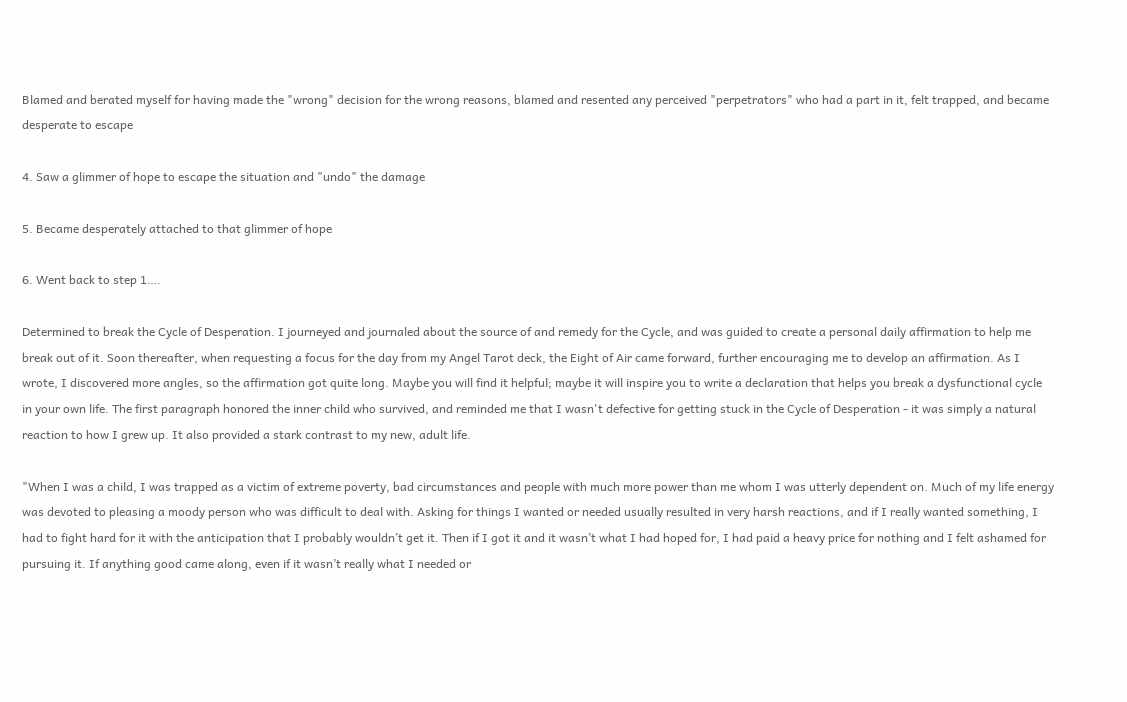Blamed and berated myself for having made the "wrong" decision for the wrong reasons, blamed and resented any perceived "perpetrators" who had a part in it, felt trapped, and became desperate to escape

4. Saw a glimmer of hope to escape the situation and "undo" the damage

5. Became desperately attached to that glimmer of hope

6. Went back to step 1….

Determined to break the Cycle of Desperation. I journeyed and journaled about the source of and remedy for the Cycle, and was guided to create a personal daily affirmation to help me break out of it. Soon thereafter, when requesting a focus for the day from my Angel Tarot deck, the Eight of Air came forward, further encouraging me to develop an affirmation. As I wrote, I discovered more angles, so the affirmation got quite long. Maybe you will find it helpful; maybe it will inspire you to write a declaration that helps you break a dysfunctional cycle in your own life. The first paragraph honored the inner child who survived, and reminded me that I wasn't defective for getting stuck in the Cycle of Desperation - it was simply a natural reaction to how I grew up. It also provided a stark contrast to my new, adult life.

"When I was a child, I was trapped as a victim of extreme poverty, bad circumstances and people with much more power than me whom I was utterly dependent on. Much of my life energy was devoted to pleasing a moody person who was difficult to deal with. Asking for things I wanted or needed usually resulted in very harsh reactions, and if I really wanted something, I had to fight hard for it with the anticipation that I probably wouldn’t get it. Then if I got it and it wasn’t what I had hoped for, I had paid a heavy price for nothing and I felt ashamed for pursuing it. If anything good came along, even if it wasn’t really what I needed or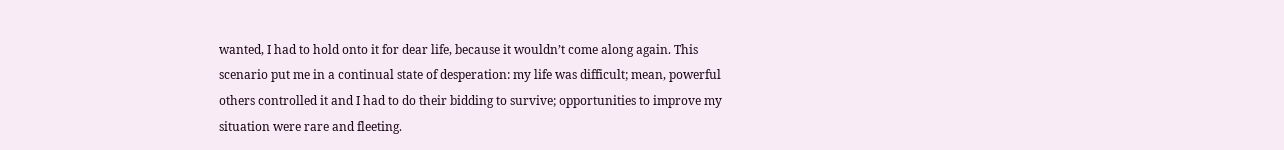wanted, I had to hold onto it for dear life, because it wouldn’t come along again. This scenario put me in a continual state of desperation: my life was difficult; mean, powerful others controlled it and I had to do their bidding to survive; opportunities to improve my situation were rare and fleeting.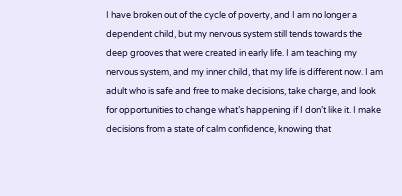I have broken out of the cycle of poverty, and I am no longer a dependent child, but my nervous system still tends towards the deep grooves that were created in early life. I am teaching my nervous system, and my inner child, that my life is different now. I am adult who is safe and free to make decisions, take charge, and look for opportunities to change what’s happening if I don’t like it. I make decisions from a state of calm confidence, knowing that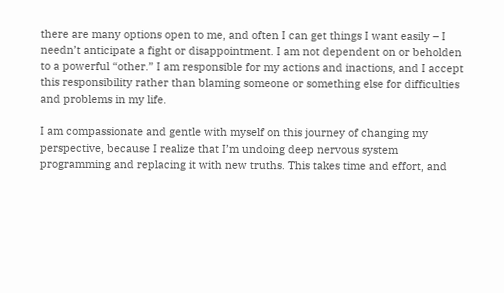there are many options open to me, and often I can get things I want easily – I needn’t anticipate a fight or disappointment. I am not dependent on or beholden to a powerful “other.” I am responsible for my actions and inactions, and I accept this responsibility rather than blaming someone or something else for difficulties and problems in my life.

I am compassionate and gentle with myself on this journey of changing my perspective, because I realize that I’m undoing deep nervous system programming and replacing it with new truths. This takes time and effort, and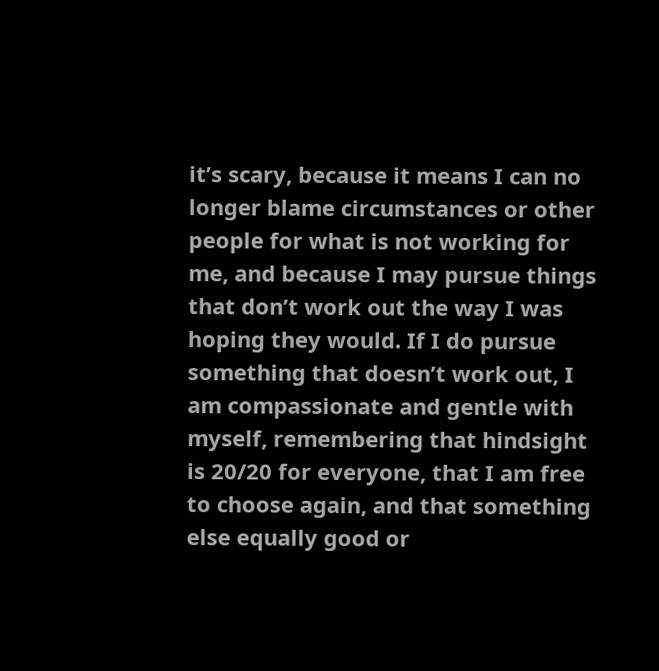it’s scary, because it means I can no longer blame circumstances or other people for what is not working for me, and because I may pursue things that don’t work out the way I was hoping they would. If I do pursue something that doesn’t work out, I am compassionate and gentle with myself, remembering that hindsight is 20/20 for everyone, that I am free to choose again, and that something else equally good or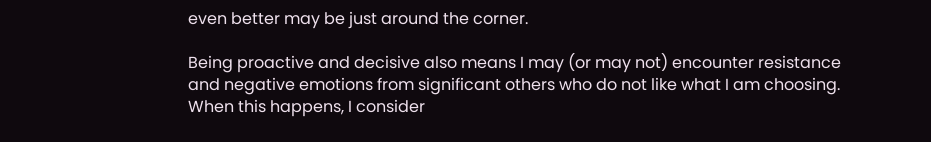even better may be just around the corner.

Being proactive and decisive also means I may (or may not) encounter resistance and negative emotions from significant others who do not like what I am choosing. When this happens, I consider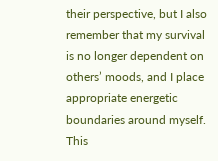their perspective, but I also remember that my survival is no longer dependent on others’ moods, and I place appropriate energetic boundaries around myself. This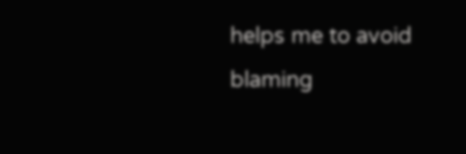helps me to avoid blaming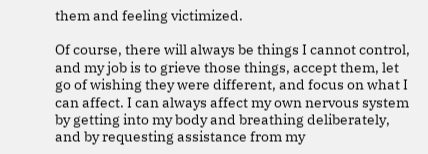them and feeling victimized.

Of course, there will always be things I cannot control, and my job is to grieve those things, accept them, let go of wishing they were different, and focus on what I can affect. I can always affect my own nervous system by getting into my body and breathing deliberately, and by requesting assistance from my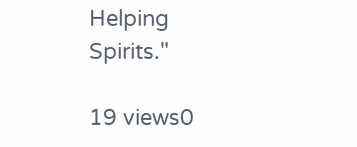Helping Spirits."

19 views0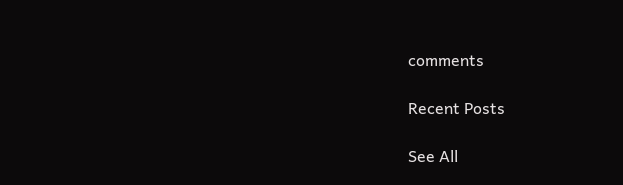comments

Recent Posts

See All